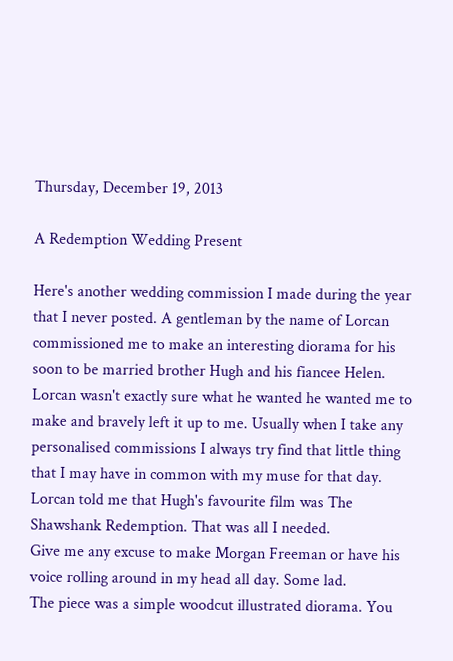Thursday, December 19, 2013

A Redemption Wedding Present

Here's another wedding commission I made during the year that I never posted. A gentleman by the name of Lorcan commissioned me to make an interesting diorama for his soon to be married brother Hugh and his fiancee Helen. Lorcan wasn't exactly sure what he wanted he wanted me to make and bravely left it up to me. Usually when I take any personalised commissions I always try find that little thing that I may have in common with my muse for that day. Lorcan told me that Hugh's favourite film was The Shawshank Redemption. That was all I needed.
Give me any excuse to make Morgan Freeman or have his voice rolling around in my head all day. Some lad.
The piece was a simple woodcut illustrated diorama. You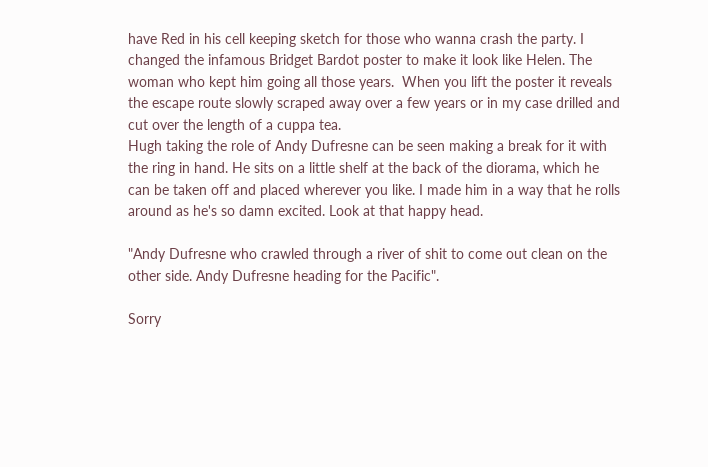have Red in his cell keeping sketch for those who wanna crash the party. I changed the infamous Bridget Bardot poster to make it look like Helen. The woman who kept him going all those years.  When you lift the poster it reveals the escape route slowly scraped away over a few years or in my case drilled and cut over the length of a cuppa tea.
Hugh taking the role of Andy Dufresne can be seen making a break for it with the ring in hand. He sits on a little shelf at the back of the diorama, which he can be taken off and placed wherever you like. I made him in a way that he rolls around as he's so damn excited. Look at that happy head.

"Andy Dufresne who crawled through a river of shit to come out clean on the other side. Andy Dufresne heading for the Pacific".

Sorry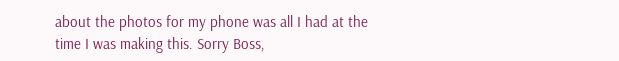about the photos for my phone was all I had at the time I was making this. Sorry Boss,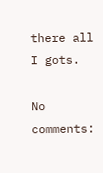there all I gots.

No comments: